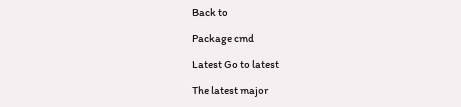Back to

Package cmd

Latest Go to latest

The latest major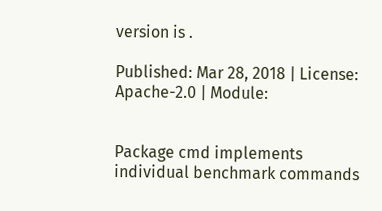version is .

Published: Mar 28, 2018 | License: Apache-2.0 | Module:


Package cmd implements individual benchmark commands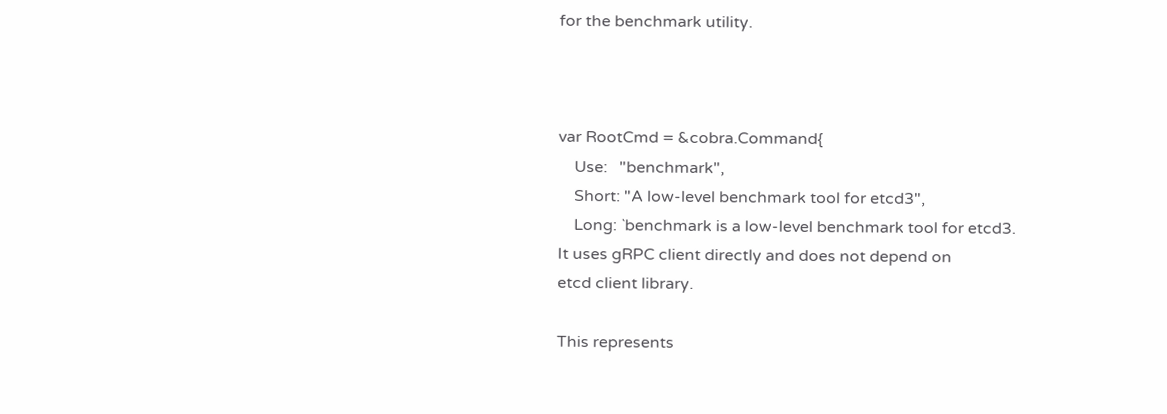for the benchmark utility.



var RootCmd = &cobra.Command{
    Use:   "benchmark",
    Short: "A low-level benchmark tool for etcd3",
    Long: `benchmark is a low-level benchmark tool for etcd3.
It uses gRPC client directly and does not depend on
etcd client library.

This represents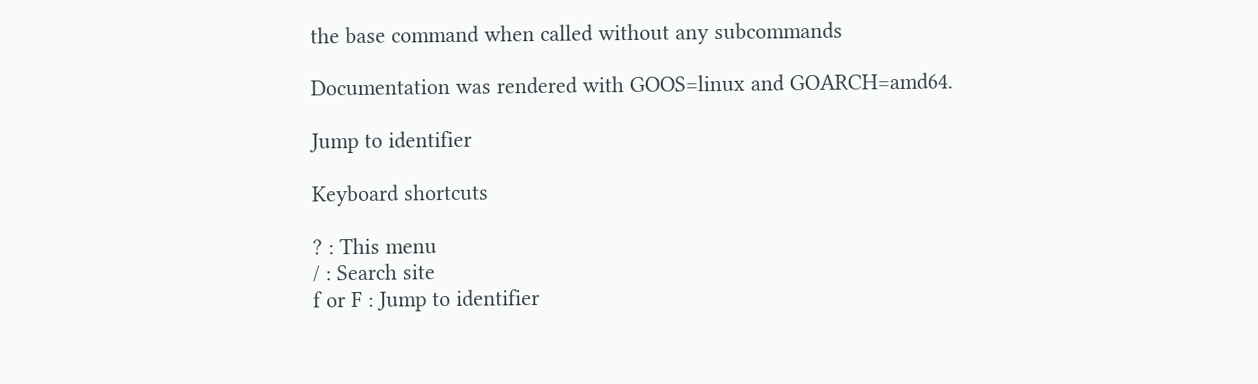the base command when called without any subcommands

Documentation was rendered with GOOS=linux and GOARCH=amd64.

Jump to identifier

Keyboard shortcuts

? : This menu
/ : Search site
f or F : Jump to identifier